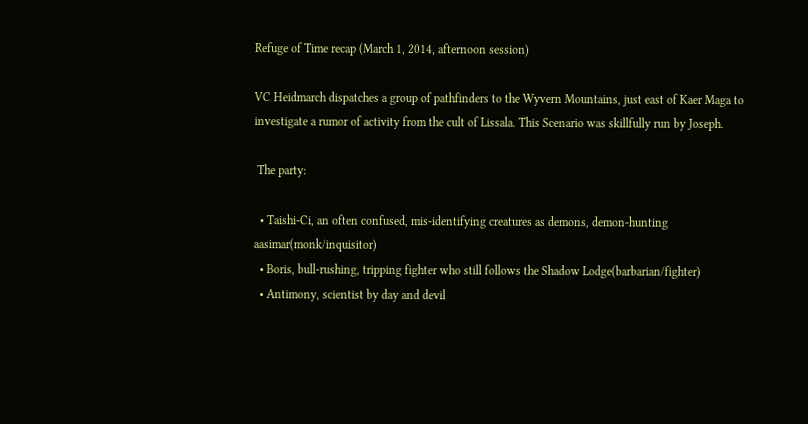Refuge of Time recap (March 1, 2014, afternoon session)

VC Heidmarch dispatches a group of pathfinders to the Wyvern Mountains, just east of Kaer Maga to investigate a rumor of activity from the cult of Lissala. This Scenario was skillfully run by Joseph.

 The party:

  • Taishi-Ci, an often confused, mis-identifying creatures as demons, demon-hunting aasimar(monk/inquisitor)
  • Boris, bull-rushing, tripping fighter who still follows the Shadow Lodge(barbarian/fighter)
  • Antimony, scientist by day and devil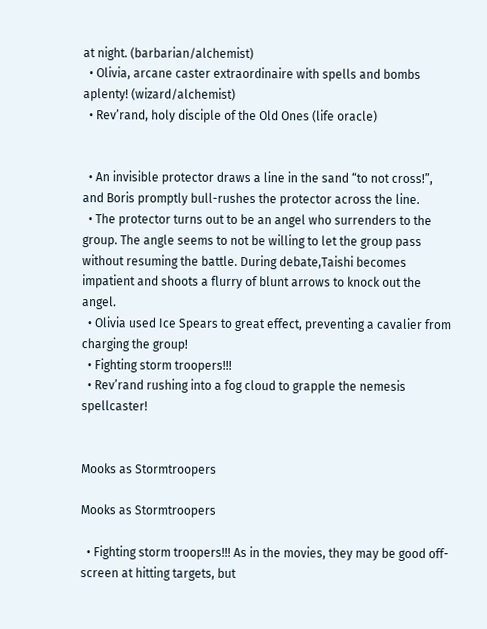at night. (barbarian/alchemist)
  • Olivia, arcane caster extraordinaire with spells and bombs aplenty! (wizard/alchemist)
  • Rev’rand, holy disciple of the Old Ones (life oracle)


  • An invisible protector draws a line in the sand “to not cross!”, and Boris promptly bull-rushes the protector across the line.
  • The protector turns out to be an angel who surrenders to the group. The angle seems to not be willing to let the group pass without resuming the battle. During debate,Taishi becomes impatient and shoots a flurry of blunt arrows to knock out the angel.
  • Olivia used Ice Spears to great effect, preventing a cavalier from charging the group!
  • Fighting storm troopers!!!
  • Rev’rand rushing into a fog cloud to grapple the nemesis spellcaster!


Mooks as Stormtroopers

Mooks as Stormtroopers

  • Fighting storm troopers!!! As in the movies, they may be good off-screen at hitting targets, but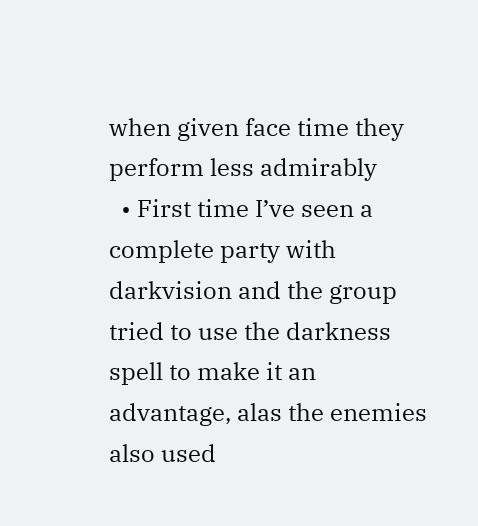when given face time they perform less admirably
  • First time I’ve seen a complete party with darkvision and the group tried to use the darkness spell to make it an advantage, alas the enemies also used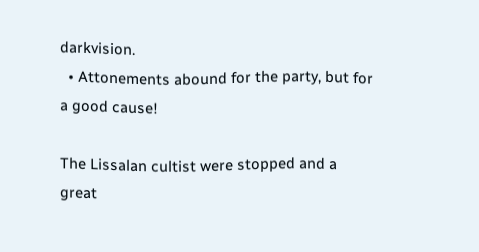darkvision.
  • Attonements abound for the party, but for a good cause!

The Lissalan cultist were stopped and a great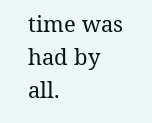time was had by all.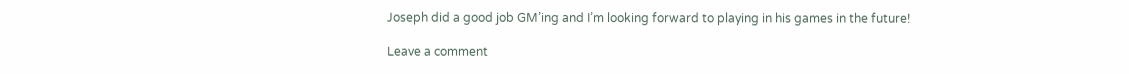Joseph did a good job GM’ing and I’m looking forward to playing in his games in the future!

Leave a comment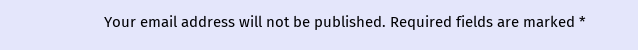Your email address will not be published. Required fields are marked *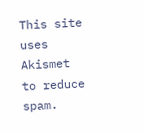This site uses Akismet to reduce spam.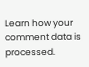Learn how your comment data is processed.